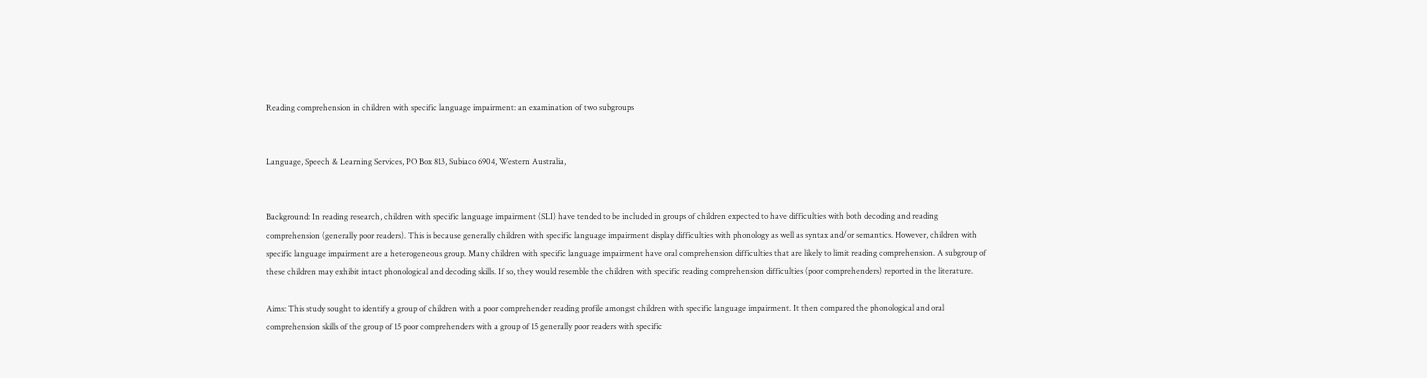Reading comprehension in children with specific language impairment: an examination of two subgroups


Language, Speech & Learning Services, PO Box 813, Subiaco 6904, Western Australia,


Background: In reading research, children with specific language impairment (SLI) have tended to be included in groups of children expected to have difficulties with both decoding and reading comprehension (generally poor readers). This is because generally children with specific language impairment display difficulties with phonology as well as syntax and/or semantics. However, children with specific language impairment are a heterogeneous group. Many children with specific language impairment have oral comprehension difficulties that are likely to limit reading comprehension. A subgroup of these children may exhibit intact phonological and decoding skills. If so, they would resemble the children with specific reading comprehension difficulties (poor comprehenders) reported in the literature.

Aims: This study sought to identify a group of children with a poor comprehender reading profile amongst children with specific language impairment. It then compared the phonological and oral comprehension skills of the group of 15 poor comprehenders with a group of 15 generally poor readers with specific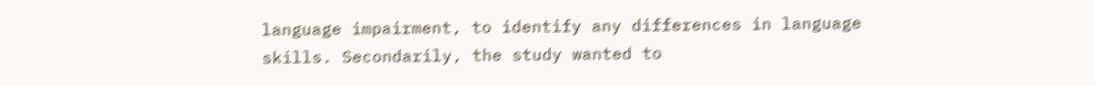language impairment, to identify any differences in language skills. Secondarily, the study wanted to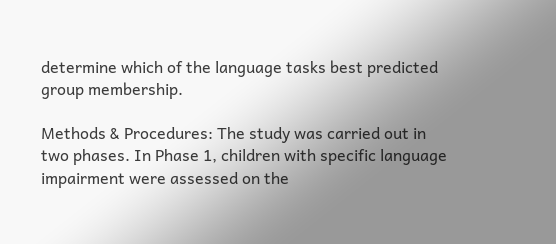determine which of the language tasks best predicted group membership.

Methods & Procedures: The study was carried out in two phases. In Phase 1, children with specific language impairment were assessed on the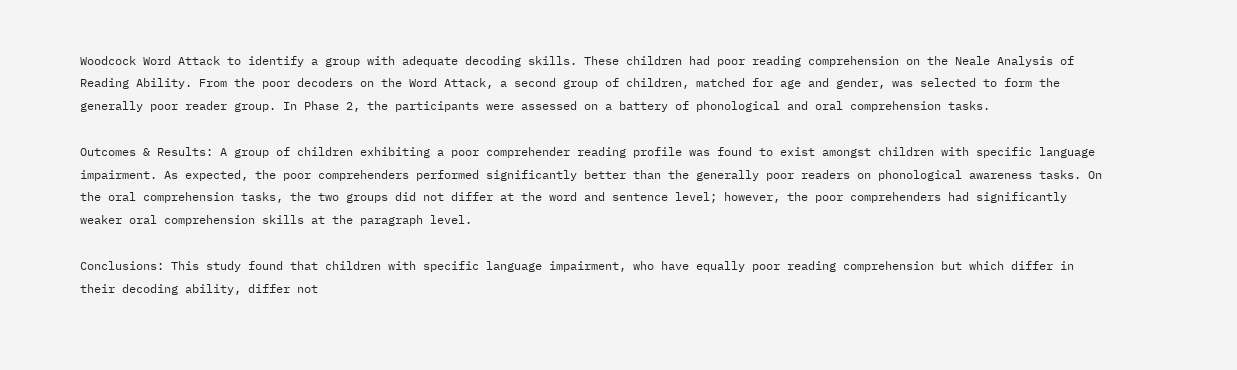Woodcock Word Attack to identify a group with adequate decoding skills. These children had poor reading comprehension on the Neale Analysis of Reading Ability. From the poor decoders on the Word Attack, a second group of children, matched for age and gender, was selected to form the generally poor reader group. In Phase 2, the participants were assessed on a battery of phonological and oral comprehension tasks.

Outcomes & Results: A group of children exhibiting a poor comprehender reading profile was found to exist amongst children with specific language impairment. As expected, the poor comprehenders performed significantly better than the generally poor readers on phonological awareness tasks. On the oral comprehension tasks, the two groups did not differ at the word and sentence level; however, the poor comprehenders had significantly weaker oral comprehension skills at the paragraph level.

Conclusions: This study found that children with specific language impairment, who have equally poor reading comprehension but which differ in their decoding ability, differ not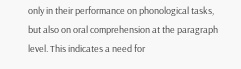only in their performance on phonological tasks, but also on oral comprehension at the paragraph level. This indicates a need for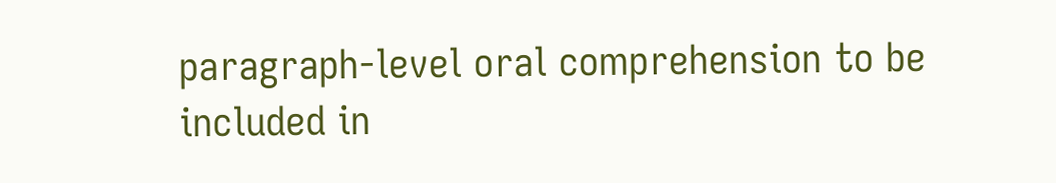paragraph-level oral comprehension to be included in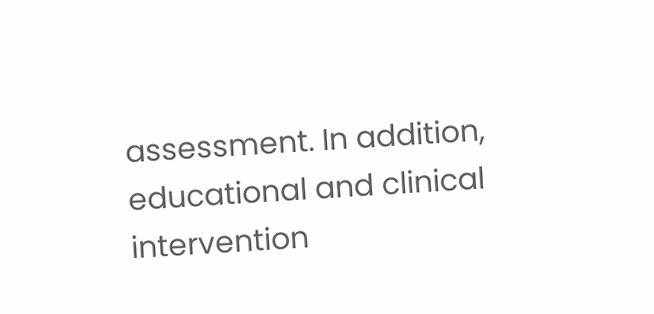assessment. In addition, educational and clinical intervention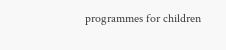programmes for children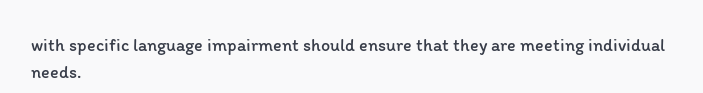with specific language impairment should ensure that they are meeting individual needs.